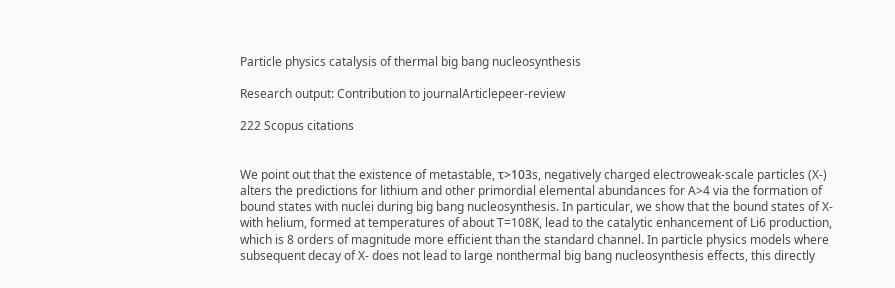Particle physics catalysis of thermal big bang nucleosynthesis

Research output: Contribution to journalArticlepeer-review

222 Scopus citations


We point out that the existence of metastable, τ>103s, negatively charged electroweak-scale particles (X-) alters the predictions for lithium and other primordial elemental abundances for A>4 via the formation of bound states with nuclei during big bang nucleosynthesis. In particular, we show that the bound states of X- with helium, formed at temperatures of about T=108K, lead to the catalytic enhancement of Li6 production, which is 8 orders of magnitude more efficient than the standard channel. In particle physics models where subsequent decay of X- does not lead to large nonthermal big bang nucleosynthesis effects, this directly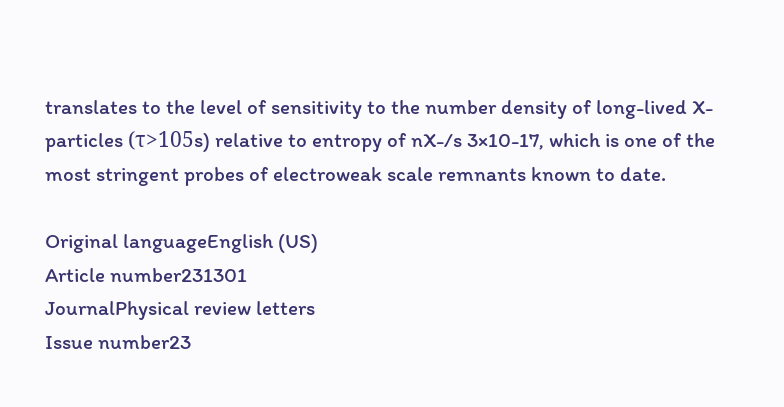translates to the level of sensitivity to the number density of long-lived X- particles (τ>105s) relative to entropy of nX-/s 3×10-17, which is one of the most stringent probes of electroweak scale remnants known to date.

Original languageEnglish (US)
Article number231301
JournalPhysical review letters
Issue number23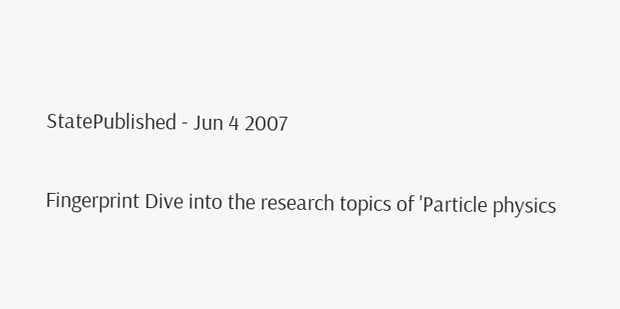StatePublished - Jun 4 2007

Fingerprint Dive into the research topics of 'Particle physics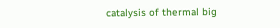catalysis of thermal big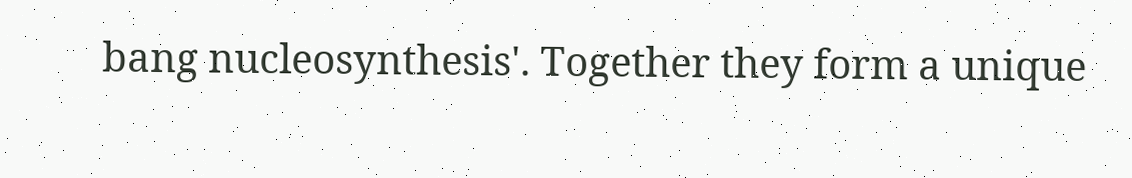bang nucleosynthesis'. Together they form a unique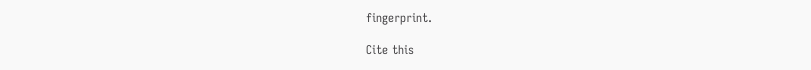fingerprint.

Cite this